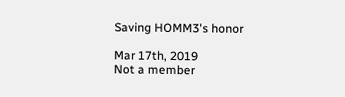Saving HOMM3's honor

Mar 17th, 2019
Not a member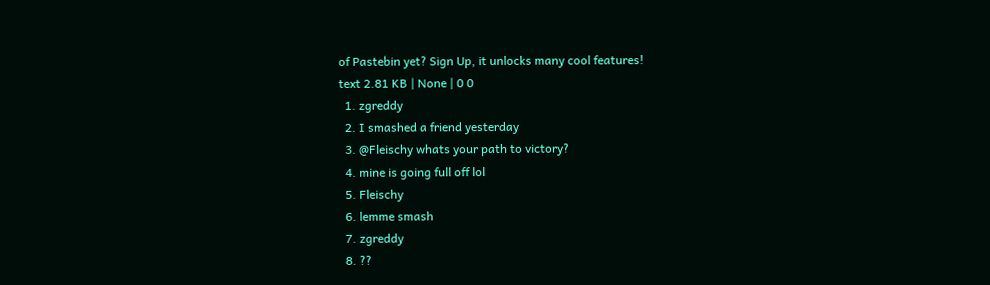of Pastebin yet? Sign Up, it unlocks many cool features!
text 2.81 KB | None | 0 0
  1. zgreddy
  2. I smashed a friend yesterday
  3. @Fleischy whats your path to victory?
  4. mine is going full off lol
  5. Fleischy
  6. lemme smash
  7. zgreddy
  8. ??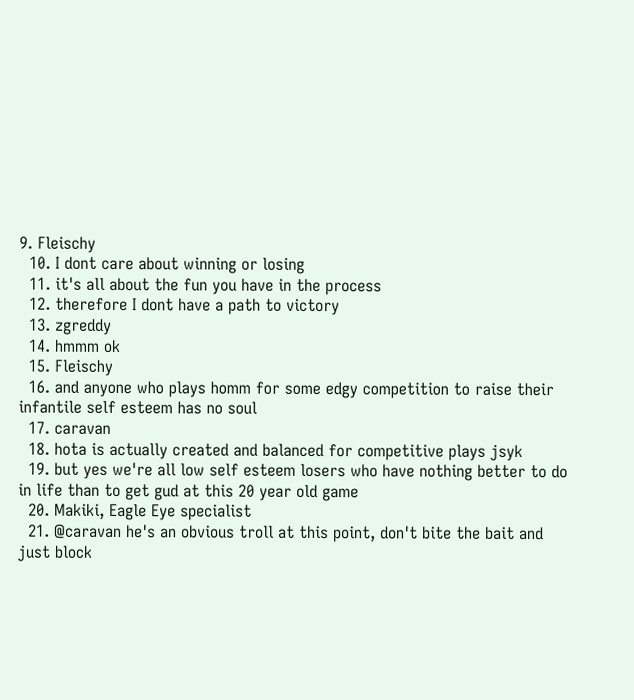9. Fleischy
  10. I dont care about winning or losing
  11. it's all about the fun you have in the process
  12. therefore I dont have a path to victory
  13. zgreddy
  14. hmmm ok
  15. Fleischy
  16. and anyone who plays homm for some edgy competition to raise their infantile self esteem has no soul
  17. caravan
  18. hota is actually created and balanced for competitive plays jsyk
  19. but yes we're all low self esteem losers who have nothing better to do in life than to get gud at this 20 year old game
  20. Makiki, Eagle Eye specialist
  21. @caravan he's an obvious troll at this point, don't bite the bait and just block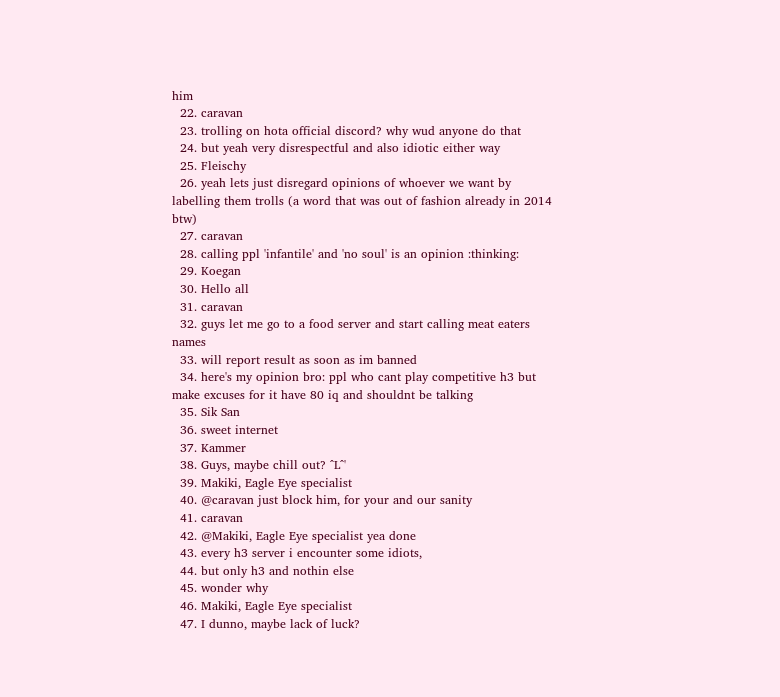him
  22. caravan
  23. trolling on hota official discord? why wud anyone do that
  24. but yeah very disrespectful and also idiotic either way
  25. Fleischy
  26. yeah lets just disregard opinions of whoever we want by labelling them trolls (a word that was out of fashion already in 2014 btw)
  27. caravan
  28. calling ppl 'infantile' and 'no soul' is an opinion :thinking:
  29. Koegan
  30. Hello all
  31. caravan
  32. guys let me go to a food server and start calling meat eaters names
  33. will report result as soon as im banned
  34. here's my opinion bro: ppl who cant play competitive h3 but make excuses for it have 80 iq and shouldnt be talking
  35. Sik San
  36. sweet internet
  37. Kammer
  38. Guys, maybe chill out? ^L^'
  39. Makiki, Eagle Eye specialist
  40. @caravan just block him, for your and our sanity
  41. caravan
  42. @Makiki, Eagle Eye specialist yea done
  43. every h3 server i encounter some idiots,
  44. but only h3 and nothin else
  45. wonder why
  46. Makiki, Eagle Eye specialist
  47. I dunno, maybe lack of luck?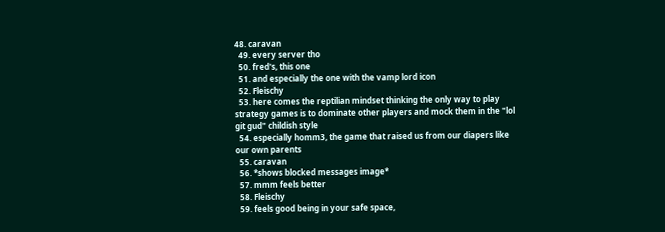48. caravan
  49. every server tho
  50. fred's, this one
  51. and especially the one with the vamp lord icon
  52. Fleischy
  53. here comes the reptilian mindset thinking the only way to play strategy games is to dominate other players and mock them in the "lol git gud" childish style
  54. especially homm3, the game that raised us from our diapers like our own parents
  55. caravan
  56. *shows blocked messages image*
  57. mmm feels better
  58. Fleischy
  59. feels good being in your safe space,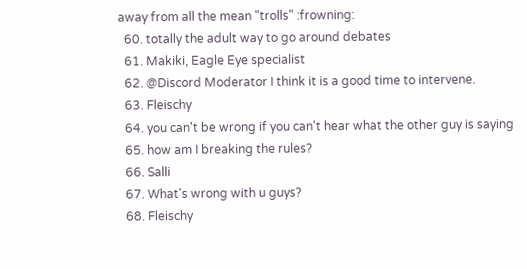away from all the mean "trolls" :frowning:
  60. totally the adult way to go around debates
  61. Makiki, Eagle Eye specialist
  62. @Discord Moderator I think it is a good time to intervene.
  63. Fleischy
  64. you can't be wrong if you can't hear what the other guy is saying
  65. how am I breaking the rules?
  66. Salli
  67. What's wrong with u guys?
  68. Fleischy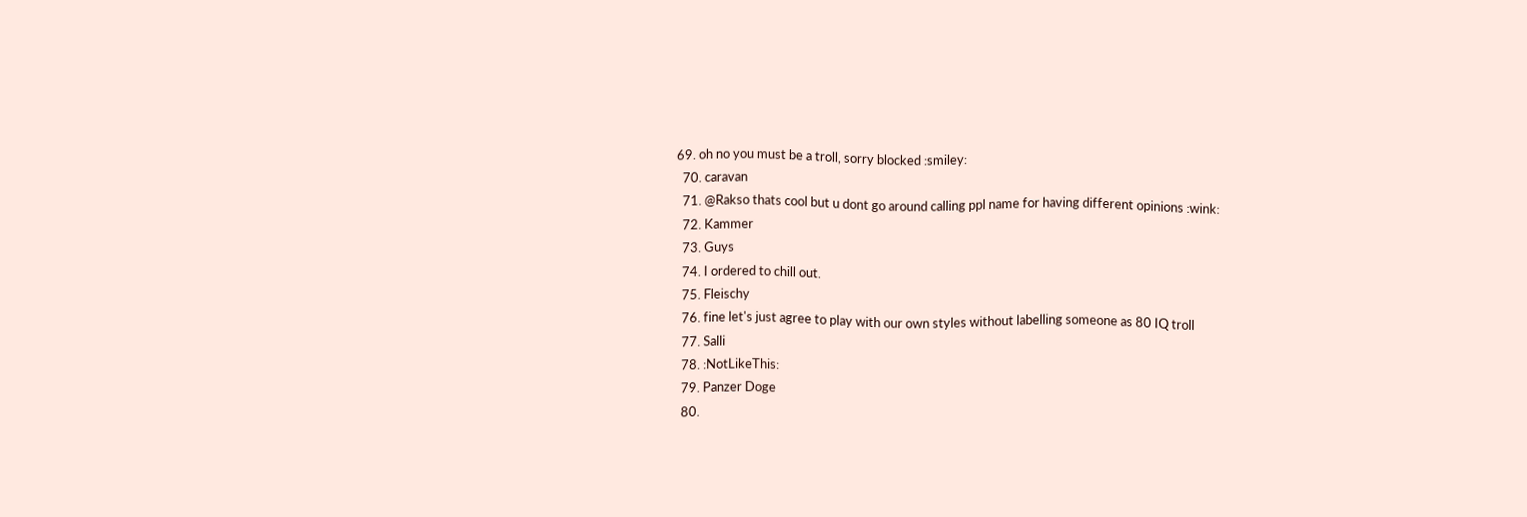69. oh no you must be a troll, sorry blocked :smiley:
  70. caravan
  71. @Rakso thats cool but u dont go around calling ppl name for having different opinions :wink:
  72. Kammer
  73. Guys
  74. I ordered to chill out.
  75. Fleischy
  76. fine let's just agree to play with our own styles without labelling someone as 80 IQ troll
  77. Salli
  78. :NotLikeThis:
  79. Panzer Doge
  80.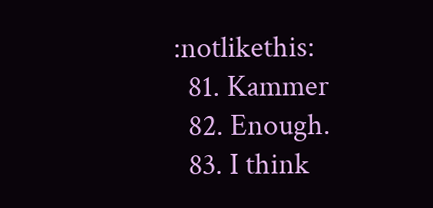:notlikethis:
  81. Kammer
  82. Enough.
  83. I think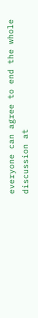everyone can agree to end the whole discussion at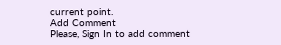current point.
Add Comment
Please, Sign In to add comment